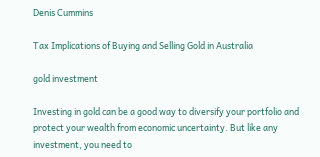Denis Cummins

Tax Implications of Buying and Selling Gold in Australia

gold investment

Investing in gold can be a good way to diversify your portfolio and protect your wealth from economic uncertainty. But like any investment, you need to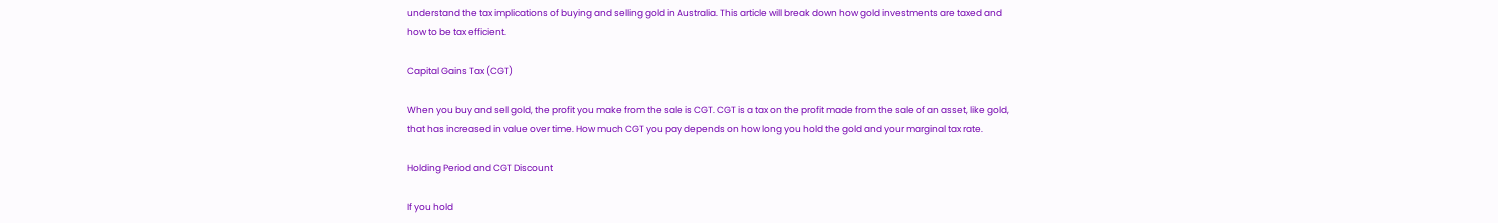understand the tax implications of buying and selling gold in Australia. This article will break down how gold investments are taxed and how to be tax efficient.

Capital Gains Tax (CGT)

When you buy and sell gold, the profit you make from the sale is CGT. CGT is a tax on the profit made from the sale of an asset, like gold, that has increased in value over time. How much CGT you pay depends on how long you hold the gold and your marginal tax rate.

Holding Period and CGT Discount

If you hold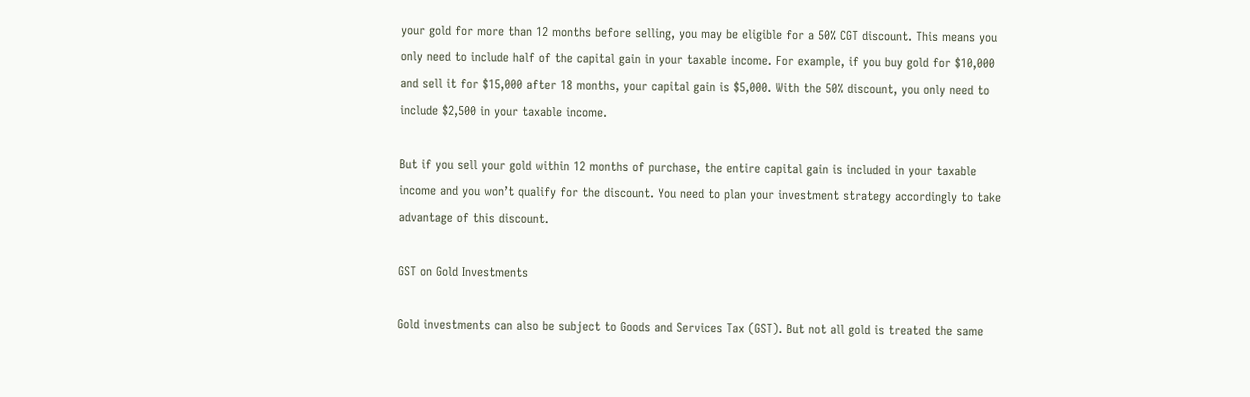your gold for more than 12 months before selling, you may be eligible for a 50% CGT discount. This means you only need to include half of the capital gain in your taxable income. For example, if you buy gold for $10,000 and sell it for $15,000 after 18 months, your capital gain is $5,000. With the 50% discount, you only need to include $2,500 in your taxable income.

But if you sell your gold within 12 months of purchase, the entire capital gain is included in your taxable income and you won’t qualify for the discount. You need to plan your investment strategy accordingly to take advantage of this discount.

GST on Gold Investments

Gold investments can also be subject to Goods and Services Tax (GST). But not all gold is treated the same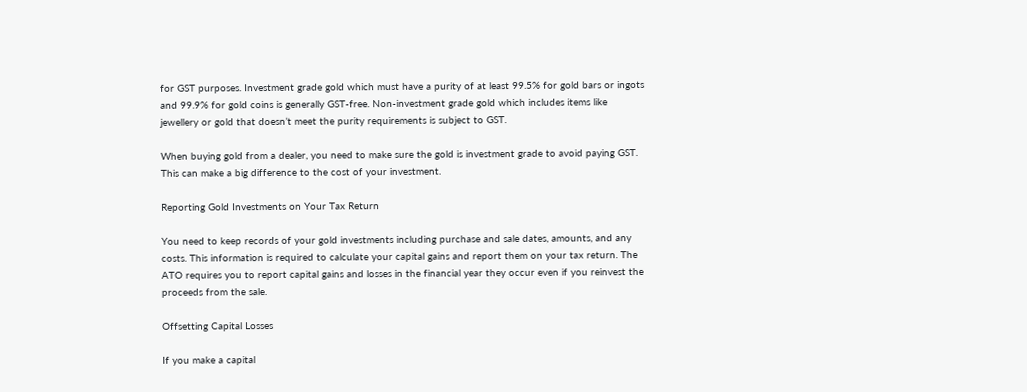for GST purposes. Investment grade gold which must have a purity of at least 99.5% for gold bars or ingots and 99.9% for gold coins is generally GST-free. Non-investment grade gold which includes items like jewellery or gold that doesn’t meet the purity requirements is subject to GST.

When buying gold from a dealer, you need to make sure the gold is investment grade to avoid paying GST. This can make a big difference to the cost of your investment.

Reporting Gold Investments on Your Tax Return

You need to keep records of your gold investments including purchase and sale dates, amounts, and any costs. This information is required to calculate your capital gains and report them on your tax return. The ATO requires you to report capital gains and losses in the financial year they occur even if you reinvest the proceeds from the sale.

Offsetting Capital Losses

If you make a capital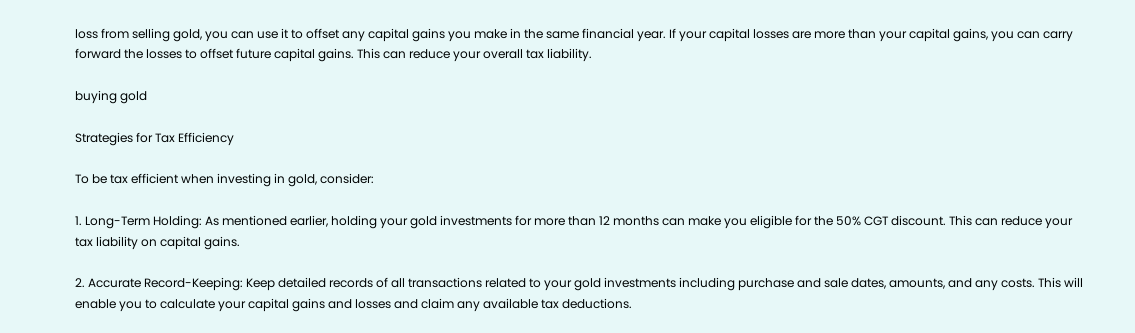loss from selling gold, you can use it to offset any capital gains you make in the same financial year. If your capital losses are more than your capital gains, you can carry forward the losses to offset future capital gains. This can reduce your overall tax liability.

buying gold

Strategies for Tax Efficiency

To be tax efficient when investing in gold, consider:

1. Long-Term Holding: As mentioned earlier, holding your gold investments for more than 12 months can make you eligible for the 50% CGT discount. This can reduce your tax liability on capital gains.

2. Accurate Record-Keeping: Keep detailed records of all transactions related to your gold investments including purchase and sale dates, amounts, and any costs. This will enable you to calculate your capital gains and losses and claim any available tax deductions.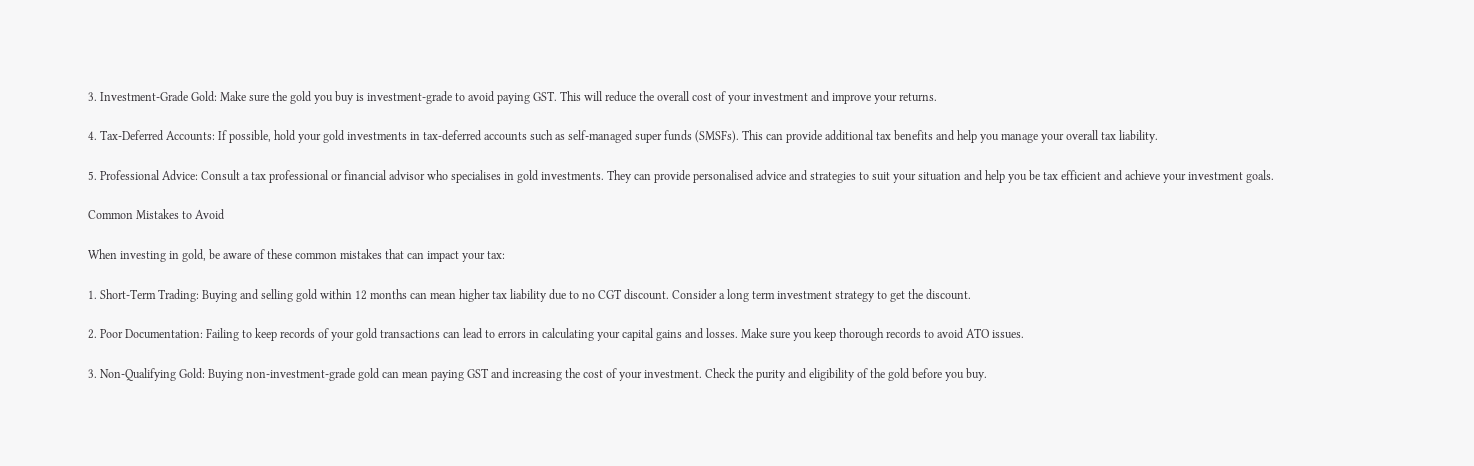3. Investment-Grade Gold: Make sure the gold you buy is investment-grade to avoid paying GST. This will reduce the overall cost of your investment and improve your returns.

4. Tax-Deferred Accounts: If possible, hold your gold investments in tax-deferred accounts such as self-managed super funds (SMSFs). This can provide additional tax benefits and help you manage your overall tax liability.

5. Professional Advice: Consult a tax professional or financial advisor who specialises in gold investments. They can provide personalised advice and strategies to suit your situation and help you be tax efficient and achieve your investment goals.

Common Mistakes to Avoid

When investing in gold, be aware of these common mistakes that can impact your tax:

1. Short-Term Trading: Buying and selling gold within 12 months can mean higher tax liability due to no CGT discount. Consider a long term investment strategy to get the discount.

2. Poor Documentation: Failing to keep records of your gold transactions can lead to errors in calculating your capital gains and losses. Make sure you keep thorough records to avoid ATO issues.

3. Non-Qualifying Gold: Buying non-investment-grade gold can mean paying GST and increasing the cost of your investment. Check the purity and eligibility of the gold before you buy.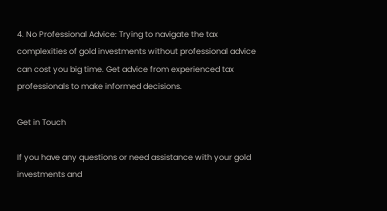4. No Professional Advice: Trying to navigate the tax complexities of gold investments without professional advice can cost you big time. Get advice from experienced tax professionals to make informed decisions.

Get in Touch

If you have any questions or need assistance with your gold investments and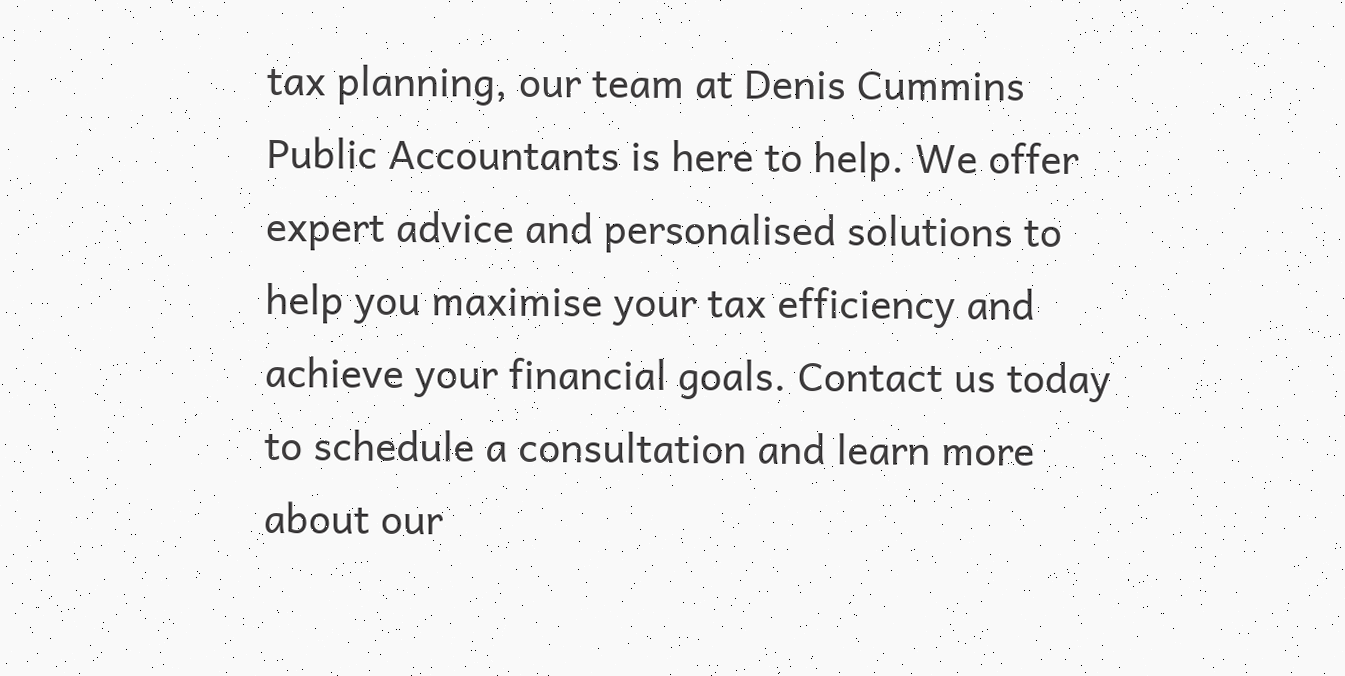tax planning, our team at Denis Cummins Public Accountants is here to help. We offer expert advice and personalised solutions to help you maximise your tax efficiency and achieve your financial goals. Contact us today to schedule a consultation and learn more about our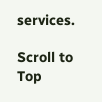services.

Scroll to Top